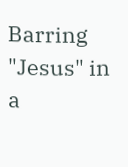Barring "Jesus" in a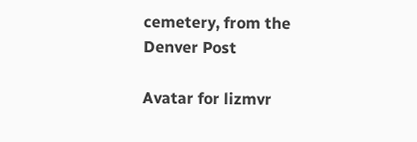cemetery, from the Denver Post

Avatar for lizmvr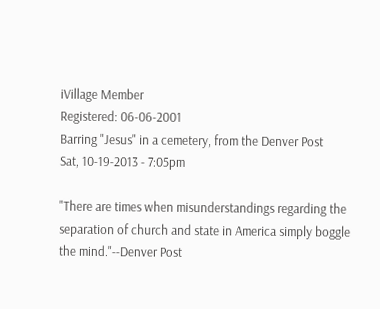iVillage Member
Registered: 06-06-2001
Barring "Jesus" in a cemetery, from the Denver Post
Sat, 10-19-2013 - 7:05pm

"There are times when misunderstandings regarding the separation of church and state in America simply boggle the mind."--Denver Post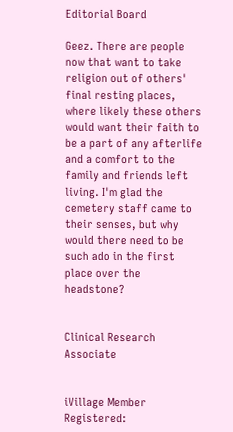Editorial Board

Geez. There are people now that want to take religion out of others' final resting places, where likely these others would want their faith to be a part of any afterlife and a comfort to the family and friends left living. I'm glad the cemetery staff came to their senses, but why would there need to be such ado in the first place over the headstone?


Clinical Research Associate


iVillage Member
Registered: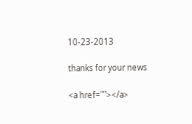10-23-2013

thanks for your news

<a href=""></a>